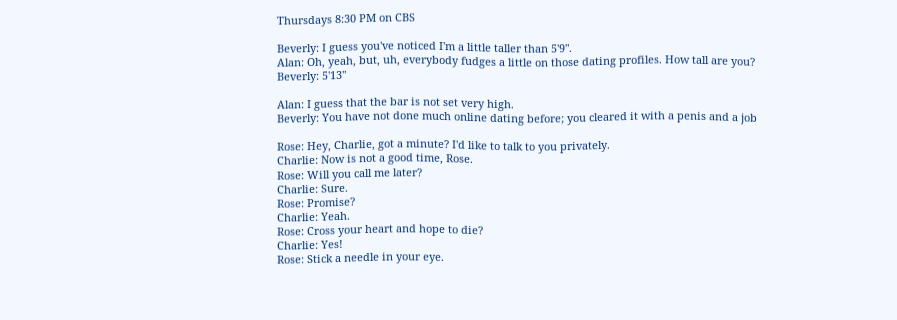Thursdays 8:30 PM on CBS

Beverly: I guess you've noticed I'm a little taller than 5'9".
Alan: Oh, yeah, but, uh, everybody fudges a little on those dating profiles. How tall are you?
Beverly: 5'13"

Alan: I guess that the bar is not set very high.
Beverly: You have not done much online dating before; you cleared it with a penis and a job

Rose: Hey, Charlie, got a minute? I'd like to talk to you privately.
Charlie: Now is not a good time, Rose.
Rose: Will you call me later?
Charlie: Sure.
Rose: Promise?
Charlie: Yeah.
Rose: Cross your heart and hope to die?
Charlie: Yes!
Rose: Stick a needle in your eye.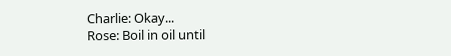Charlie: Okay...
Rose: Boil in oil until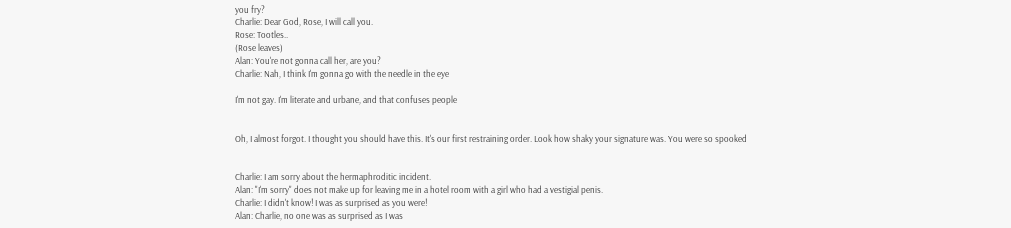you fry?
Charlie: Dear God, Rose, I will call you.
Rose: Tootles..
(Rose leaves)
Alan: You're not gonna call her, are you?
Charlie: Nah, I think I'm gonna go with the needle in the eye

I'm not gay. I'm literate and urbane, and that confuses people


Oh, I almost forgot. I thought you should have this. It's our first restraining order. Look how shaky your signature was. You were so spooked


Charlie: I am sorry about the hermaphroditic incident.
Alan: "I'm sorry" does not make up for leaving me in a hotel room with a girl who had a vestigial penis.
Charlie: I didn't know! I was as surprised as you were!
Alan: Charlie, no one was as surprised as I was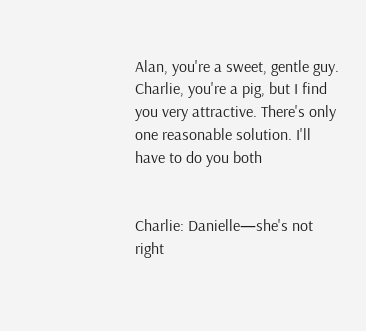Alan, you're a sweet, gentle guy. Charlie, you're a pig, but I find you very attractive. There's only one reasonable solution. I'll have to do you both


Charlie: Danielle—she's not right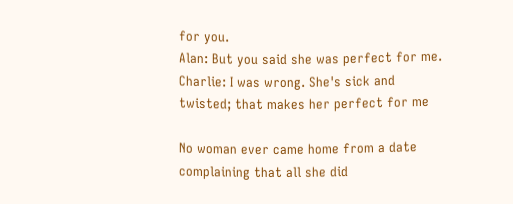for you.
Alan: But you said she was perfect for me.
Charlie: I was wrong. She's sick and twisted; that makes her perfect for me

No woman ever came home from a date complaining that all she did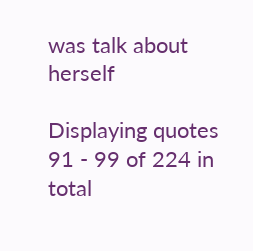was talk about herself

Displaying quotes 91 - 99 of 224 in total